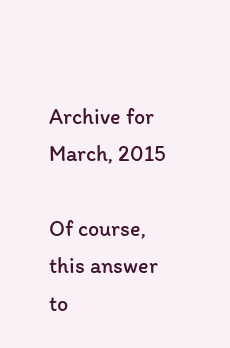Archive for March, 2015

Of course, this answer to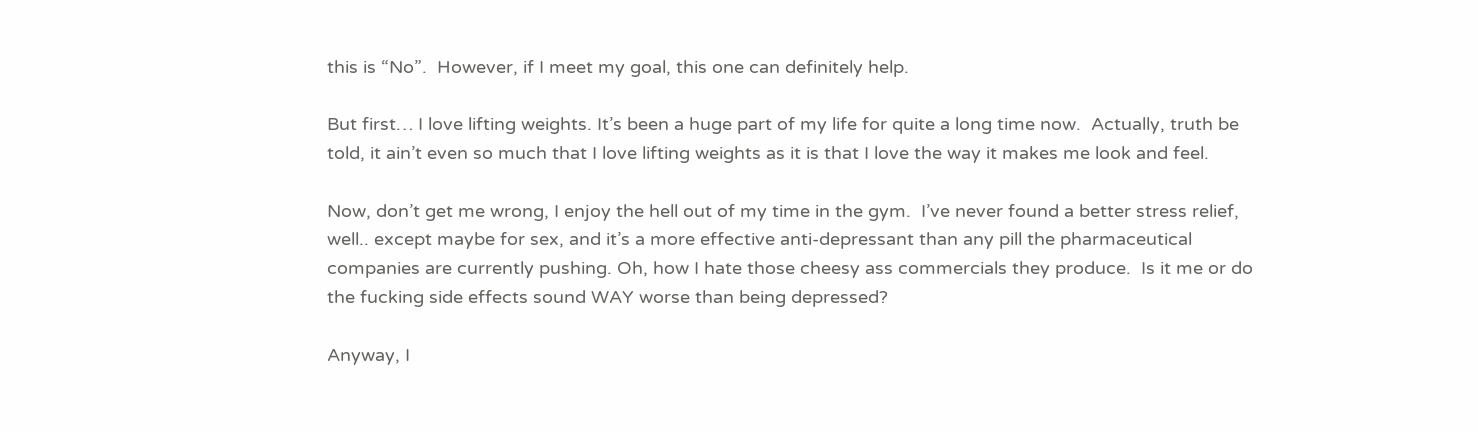this is “No”.  However, if I meet my goal, this one can definitely help.

But first… I love lifting weights. It’s been a huge part of my life for quite a long time now.  Actually, truth be told, it ain’t even so much that I love lifting weights as it is that I love the way it makes me look and feel.

Now, don’t get me wrong, I enjoy the hell out of my time in the gym.  I’ve never found a better stress relief, well.. except maybe for sex, and it’s a more effective anti-depressant than any pill the pharmaceutical companies are currently pushing. Oh, how I hate those cheesy ass commercials they produce.  Is it me or do the fucking side effects sound WAY worse than being depressed?

Anyway, I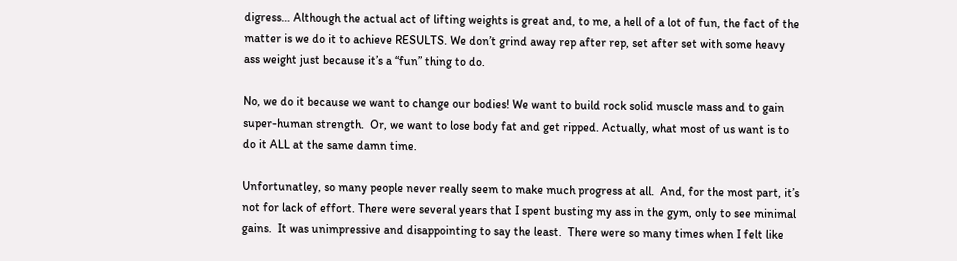digress… Although the actual act of lifting weights is great and, to me, a hell of a lot of fun, the fact of the matter is we do it to achieve RESULTS. We don’t grind away rep after rep, set after set with some heavy ass weight just because it’s a “fun” thing to do.

No, we do it because we want to change our bodies! We want to build rock solid muscle mass and to gain super-human strength.  Or, we want to lose body fat and get ripped. Actually, what most of us want is to do it ALL at the same damn time.

Unfortunatley, so many people never really seem to make much progress at all.  And, for the most part, it’s not for lack of effort. There were several years that I spent busting my ass in the gym, only to see minimal gains.  It was unimpressive and disappointing to say the least.  There were so many times when I felt like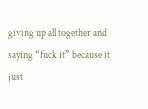giving up all together and saying “fuck it” because it just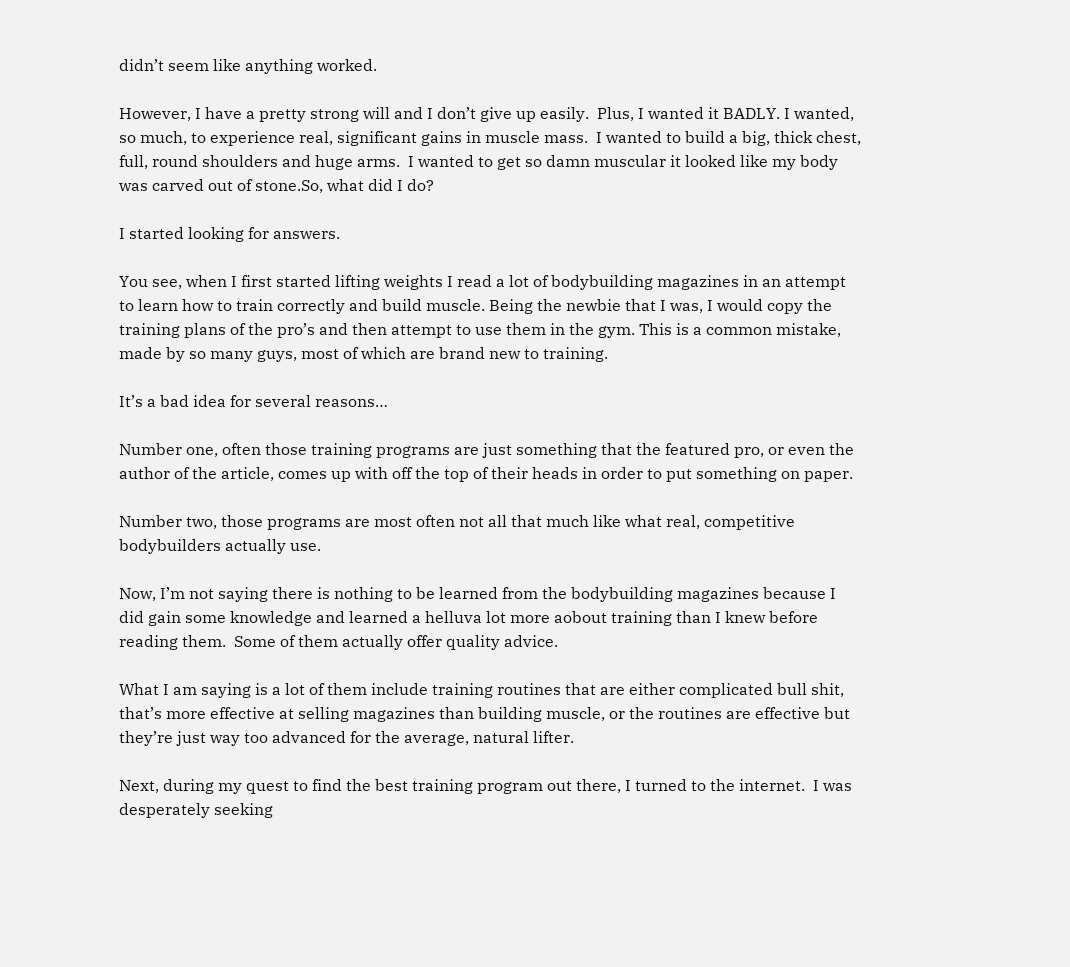didn’t seem like anything worked.

However, I have a pretty strong will and I don’t give up easily.  Plus, I wanted it BADLY. I wanted, so much, to experience real, significant gains in muscle mass.  I wanted to build a big, thick chest, full, round shoulders and huge arms.  I wanted to get so damn muscular it looked like my body was carved out of stone.So, what did I do?

I started looking for answers.

You see, when I first started lifting weights I read a lot of bodybuilding magazines in an attempt to learn how to train correctly and build muscle. Being the newbie that I was, I would copy the training plans of the pro’s and then attempt to use them in the gym. This is a common mistake, made by so many guys, most of which are brand new to training.

It’s a bad idea for several reasons…

Number one, often those training programs are just something that the featured pro, or even the author of the article, comes up with off the top of their heads in order to put something on paper.

Number two, those programs are most often not all that much like what real, competitive bodybuilders actually use.

Now, I’m not saying there is nothing to be learned from the bodybuilding magazines because I did gain some knowledge and learned a helluva lot more aobout training than I knew before reading them.  Some of them actually offer quality advice.

What I am saying is a lot of them include training routines that are either complicated bull shit, that’s more effective at selling magazines than building muscle, or the routines are effective but they’re just way too advanced for the average, natural lifter.

Next, during my quest to find the best training program out there, I turned to the internet.  I was desperately seeking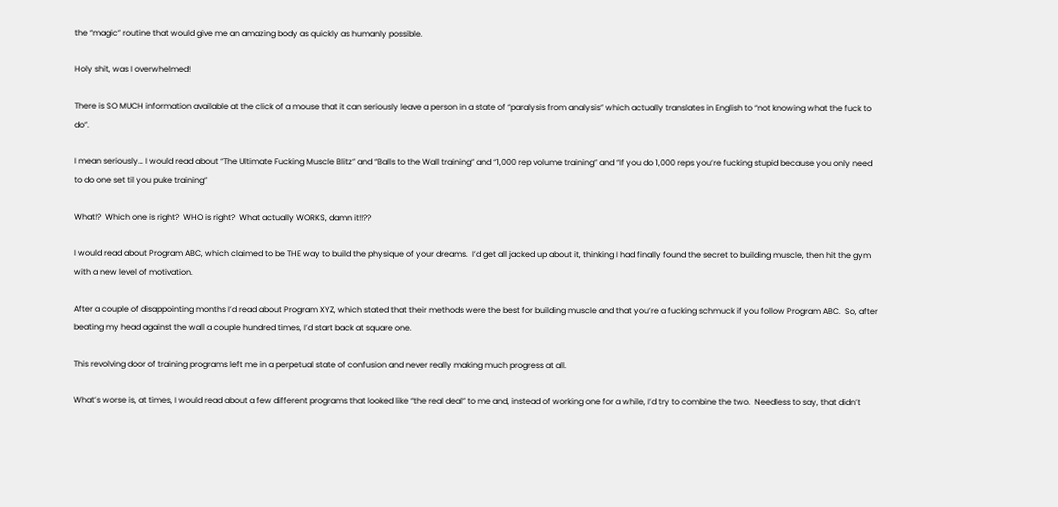the “magic” routine that would give me an amazing body as quickly as humanly possible.

Holy shit, was I overwhelmed!

There is SO MUCH information available at the click of a mouse that it can seriously leave a person in a state of “paralysis from analysis” which actually translates in English to “not knowing what the fuck to do”.

I mean seriously… I would read about “The Ultimate Fucking Muscle Blitz” and “Balls to the Wall training” and “1,000 rep volume training” and “If you do 1,000 reps you’re fucking stupid because you only need to do one set til you puke training”

What!?  Which one is right?  WHO is right?  What actually WORKS, damn it!!??

I would read about Program ABC, which claimed to be THE way to build the physique of your dreams.  I’d get all jacked up about it, thinking I had finally found the secret to building muscle, then hit the gym with a new level of motivation.

After a couple of disappointing months I’d read about Program XYZ, which stated that their methods were the best for building muscle and that you’re a fucking schmuck if you follow Program ABC.  So, after beating my head against the wall a couple hundred times, I’d start back at square one.

This revolving door of training programs left me in a perpetual state of confusion and never really making much progress at all.

What’s worse is, at times, I would read about a few different programs that looked like “the real deal” to me and, instead of working one for a while, I’d try to combine the two.  Needless to say, that didn’t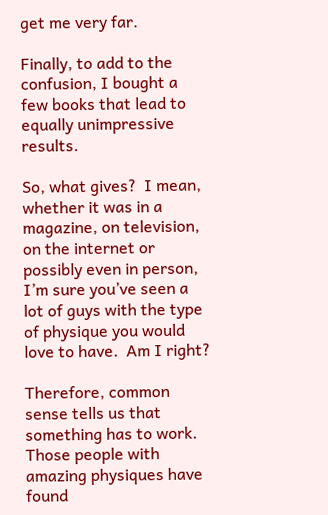get me very far.

Finally, to add to the confusion, I bought a few books that lead to equally unimpressive results.

So, what gives?  I mean, whether it was in a magazine, on television, on the internet or possibly even in person, I’m sure you’ve seen a lot of guys with the type of physique you would love to have.  Am I right?

Therefore, common sense tells us that something has to work. Those people with amazing physiques have found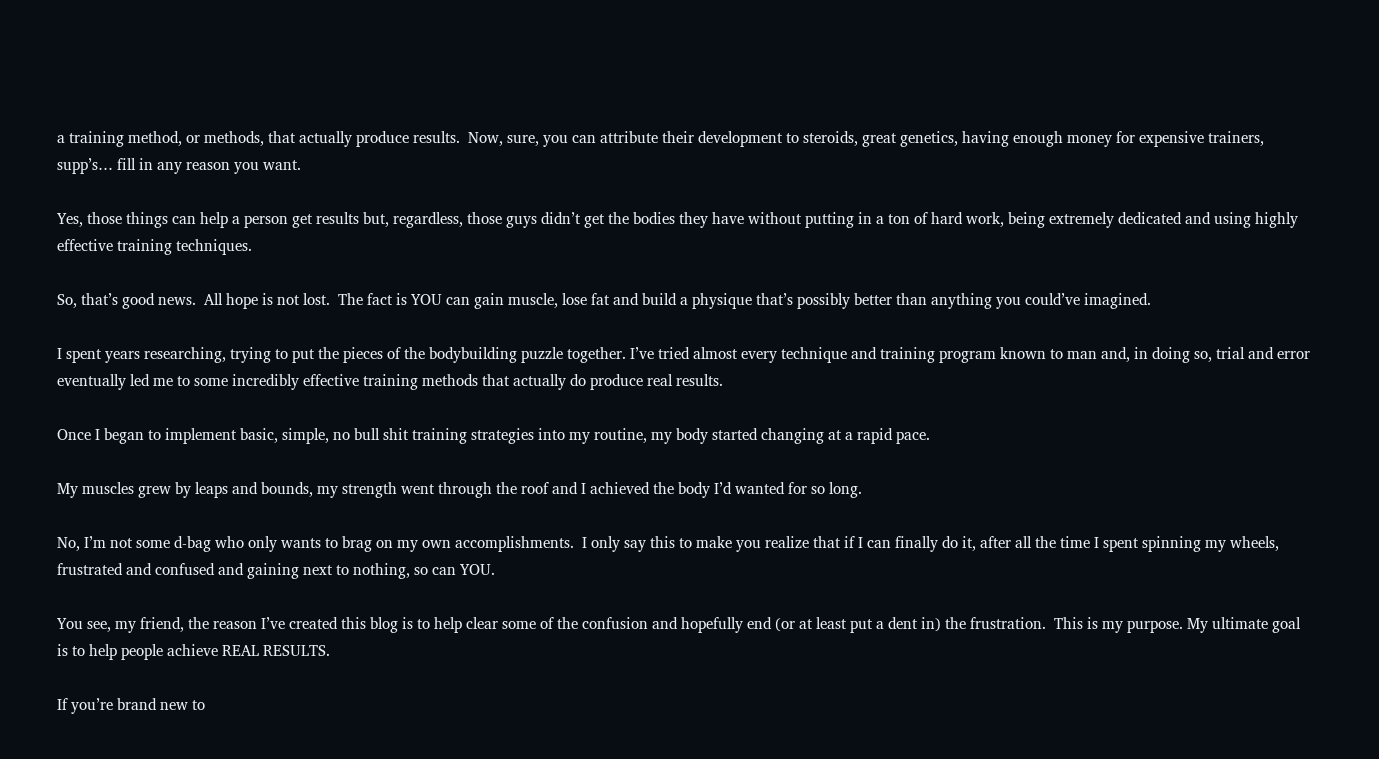a training method, or methods, that actually produce results.  Now, sure, you can attribute their development to steroids, great genetics, having enough money for expensive trainers, supp’s… fill in any reason you want.

Yes, those things can help a person get results but, regardless, those guys didn’t get the bodies they have without putting in a ton of hard work, being extremely dedicated and using highly effective training techniques.

So, that’s good news.  All hope is not lost.  The fact is YOU can gain muscle, lose fat and build a physique that’s possibly better than anything you could’ve imagined.

I spent years researching, trying to put the pieces of the bodybuilding puzzle together. I’ve tried almost every technique and training program known to man and, in doing so, trial and error eventually led me to some incredibly effective training methods that actually do produce real results.

Once I began to implement basic, simple, no bull shit training strategies into my routine, my body started changing at a rapid pace.

My muscles grew by leaps and bounds, my strength went through the roof and I achieved the body I’d wanted for so long.

No, I’m not some d-bag who only wants to brag on my own accomplishments.  I only say this to make you realize that if I can finally do it, after all the time I spent spinning my wheels, frustrated and confused and gaining next to nothing, so can YOU.

You see, my friend, the reason I’ve created this blog is to help clear some of the confusion and hopefully end (or at least put a dent in) the frustration.  This is my purpose. My ultimate goal is to help people achieve REAL RESULTS.

If you’re brand new to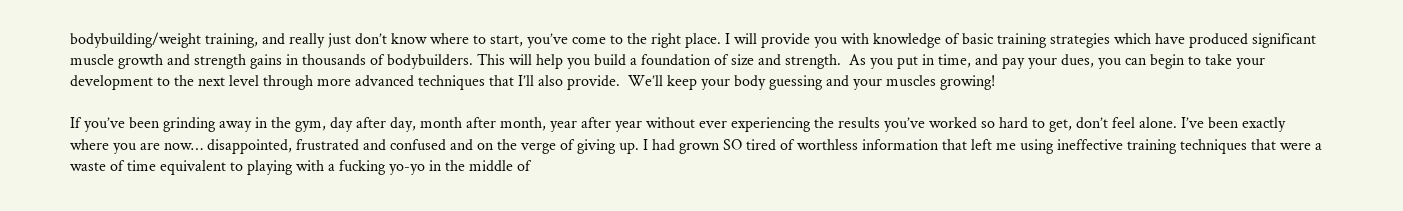bodybuilding/weight training, and really just don’t know where to start, you’ve come to the right place. I will provide you with knowledge of basic training strategies which have produced significant muscle growth and strength gains in thousands of bodybuilders. This will help you build a foundation of size and strength.  As you put in time, and pay your dues, you can begin to take your development to the next level through more advanced techniques that I’ll also provide.  We’ll keep your body guessing and your muscles growing!

If you’ve been grinding away in the gym, day after day, month after month, year after year without ever experiencing the results you’ve worked so hard to get, don’t feel alone. I’ve been exactly where you are now… disappointed, frustrated and confused and on the verge of giving up. I had grown SO tired of worthless information that left me using ineffective training techniques that were a waste of time equivalent to playing with a fucking yo-yo in the middle of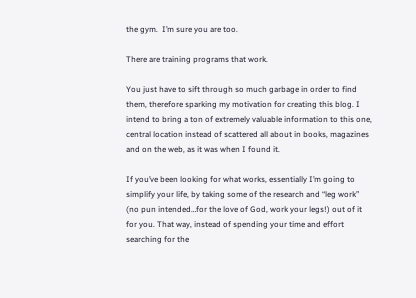the gym.  I’m sure you are too.

There are training programs that work.

You just have to sift through so much garbage in order to find them, therefore sparking my motivation for creating this blog. I intend to bring a ton of extremely valuable information to this one, central location instead of scattered all about in books, magazines and on the web, as it was when I found it.

If you’ve been looking for what works, essentially I’m going to simplify your life, by taking some of the research and “leg work” (no pun intended…for the love of God, work your legs!) out of it for you. That way, instead of spending your time and effort searching for the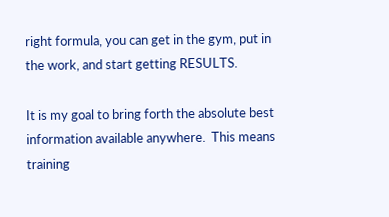right formula, you can get in the gym, put in the work, and start getting RESULTS.

It is my goal to bring forth the absolute best information available anywhere.  This means training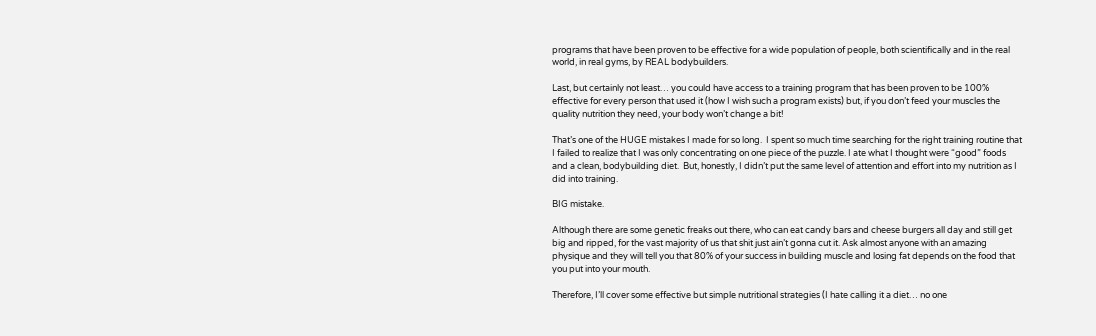programs that have been proven to be effective for a wide population of people, both scientifically and in the real world, in real gyms, by REAL bodybuilders.

Last, but certainly not least… you could have access to a training program that has been proven to be 100% effective for every person that used it (how I wish such a program exists) but, if you don’t feed your muscles the quality nutrition they need, your body won’t change a bit!

That’s one of the HUGE mistakes I made for so long.  I spent so much time searching for the right training routine that I failed to realize that I was only concentrating on one piece of the puzzle. I ate what I thought were “good” foods and a clean, bodybuilding diet.  But, honestly, I didn’t put the same level of attention and effort into my nutrition as I did into training.

BIG mistake.

Although there are some genetic freaks out there, who can eat candy bars and cheese burgers all day and still get big and ripped, for the vast majority of us that shit just ain’t gonna cut it. Ask almost anyone with an amazing physique and they will tell you that 80% of your success in building muscle and losing fat depends on the food that you put into your mouth.

Therefore, I’ll cover some effective but simple nutritional strategies (I hate calling it a diet… no one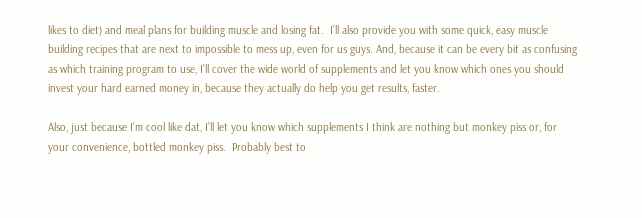likes to diet) and meal plans for building muscle and losing fat.  I’ll also provide you with some quick, easy muscle building recipes that are next to impossible to mess up, even for us guys. And, because it can be every bit as confusing as which training program to use, I’ll cover the wide world of supplements and let you know which ones you should invest your hard earned money in, because they actually do help you get results, faster.

Also, just because I’m cool like dat, I’ll let you know which supplements I think are nothing but monkey piss or, for your convenience, bottled monkey piss.  Probably best to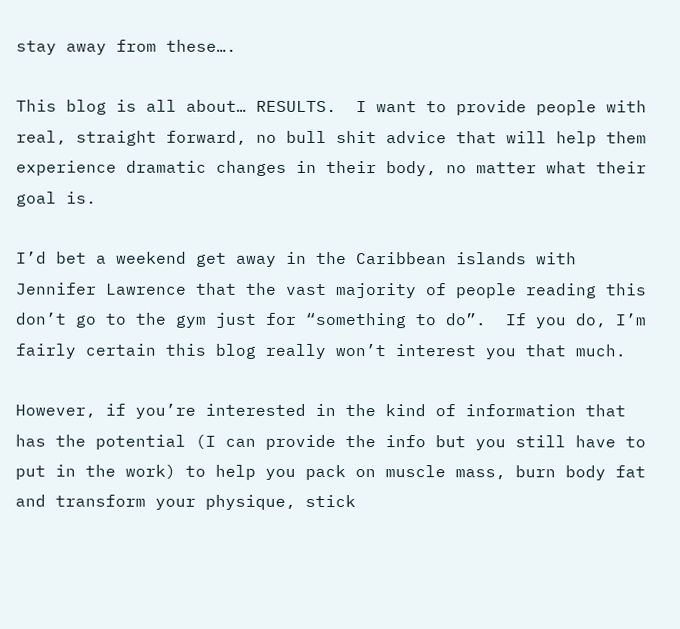stay away from these….

This blog is all about… RESULTS.  I want to provide people with real, straight forward, no bull shit advice that will help them experience dramatic changes in their body, no matter what their goal is.

I’d bet a weekend get away in the Caribbean islands with Jennifer Lawrence that the vast majority of people reading this don’t go to the gym just for “something to do”.  If you do, I’m fairly certain this blog really won’t interest you that much.

However, if you’re interested in the kind of information that has the potential (I can provide the info but you still have to put in the work) to help you pack on muscle mass, burn body fat and transform your physique, stick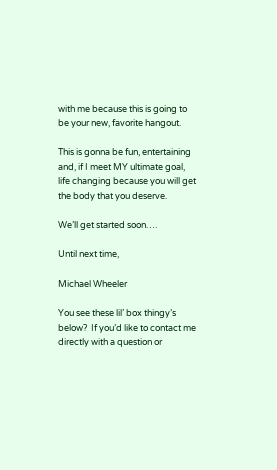with me because this is going to be your new, favorite hangout.

This is gonna be fun, entertaining and, if I meet MY ultimate goal, life changing because you will get the body that you deserve.

We’ll get started soon….

Until next time,

Michael Wheeler

You see these lil’ box thingy’s below?  If you’d like to contact me directly with a question or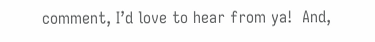comment, I’d love to hear from ya!  And,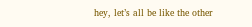hey, let’s all be like the other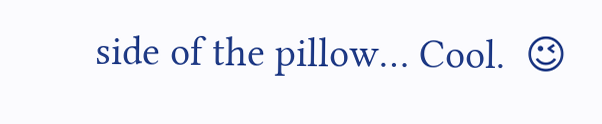side of the pillow… Cool.  😉